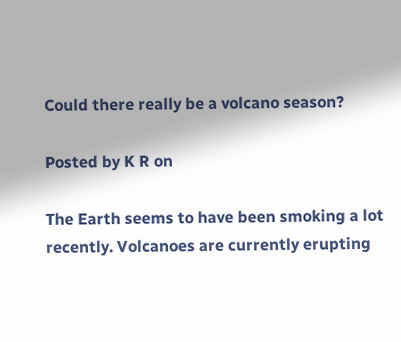Could there really be a volcano season?

Posted by K R on

The Earth seems to have been smoking a lot recently. Volcanoes are currently erupting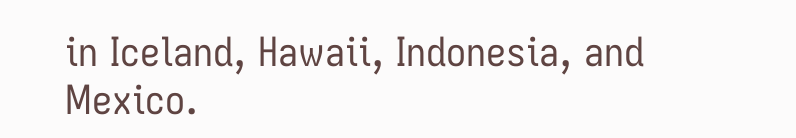in Iceland, Hawaii, Indonesia, and Mexico.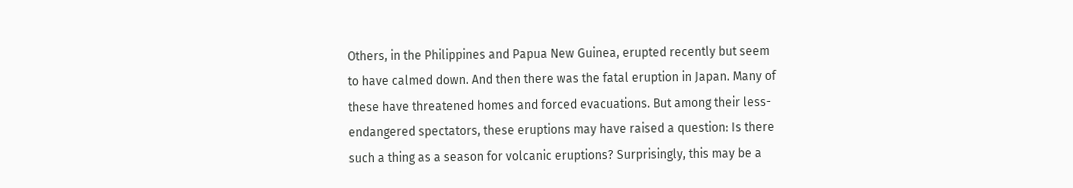Others, in the Philippines and Papua New Guinea, erupted recently but seem to have calmed down. And then there was the fatal eruption in Japan. Many of these have threatened homes and forced evacuations. But among their less-endangered spectators, these eruptions may have raised a question: Is there such a thing as a season for volcanic eruptions? Surprisingly, this may be a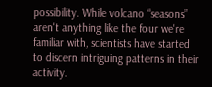possibility. While volcano “seasons” aren't anything like the four we're familiar with, scientists have started to discern intriguing patterns in their activity.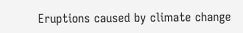Eruptions caused by climate change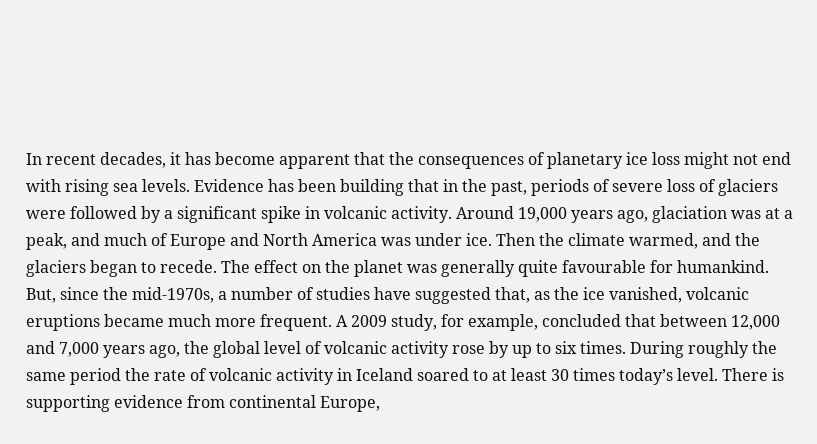In recent decades, it has become apparent that the consequences of planetary ice loss might not end with rising sea levels. Evidence has been building that in the past, periods of severe loss of glaciers were followed by a significant spike in volcanic activity. Around 19,000 years ago, glaciation was at a peak, and much of Europe and North America was under ice. Then the climate warmed, and the glaciers began to recede. The effect on the planet was generally quite favourable for humankind. But, since the mid-1970s, a number of studies have suggested that, as the ice vanished, volcanic eruptions became much more frequent. A 2009 study, for example, concluded that between 12,000 and 7,000 years ago, the global level of volcanic activity rose by up to six times. During roughly the same period the rate of volcanic activity in Iceland soared to at least 30 times today’s level. There is supporting evidence from continental Europe,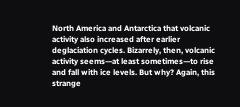North America and Antarctica that volcanic activity also increased after earlier deglaciation cycles. Bizarrely, then, volcanic activity seems—at least sometimes—to rise and fall with ice levels. But why? Again, this strange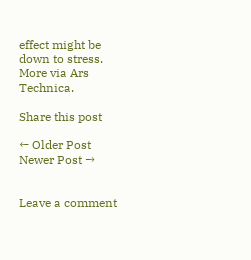effect might be down to stress. More via Ars Technica.

Share this post

← Older Post Newer Post →


Leave a comment